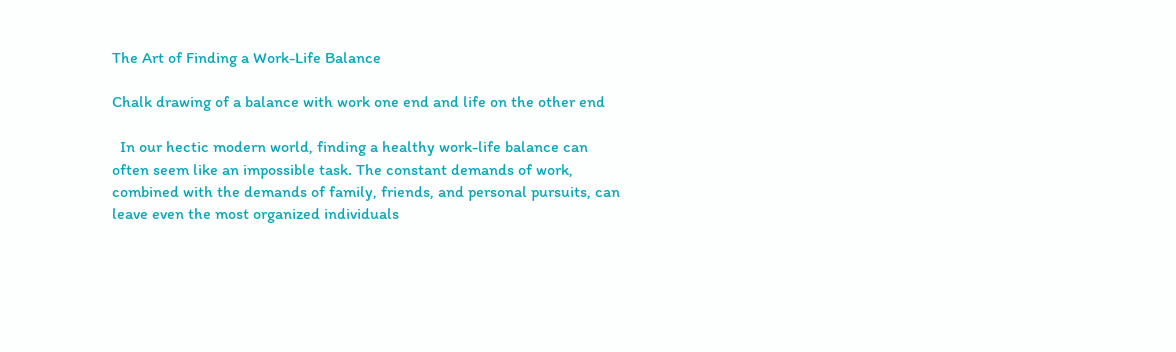The Art of Finding a Work-Life Balance

Chalk drawing of a balance with work one end and life on the other end

  In our hectic modern world, finding a healthy work-life balance can often seem like an impossible task. The constant demands of work, combined with the demands of family, friends, and personal pursuits, can leave even the most organized individuals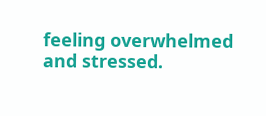feeling overwhelmed and stressed.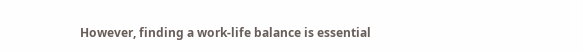However, finding a work-life balance is essential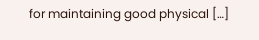for maintaining good physical […]